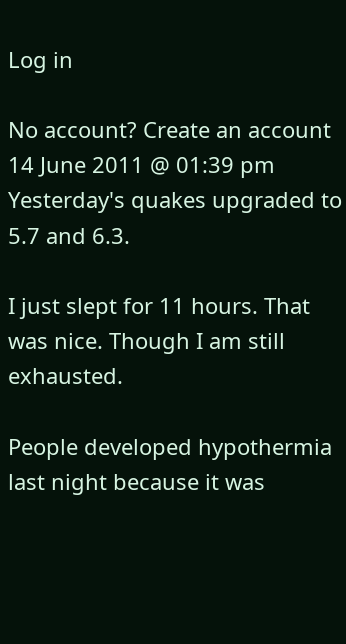Log in

No account? Create an account
14 June 2011 @ 01:39 pm
Yesterday's quakes upgraded to 5.7 and 6.3.

I just slept for 11 hours. That was nice. Though I am still exhausted.

People developed hypothermia last night because it was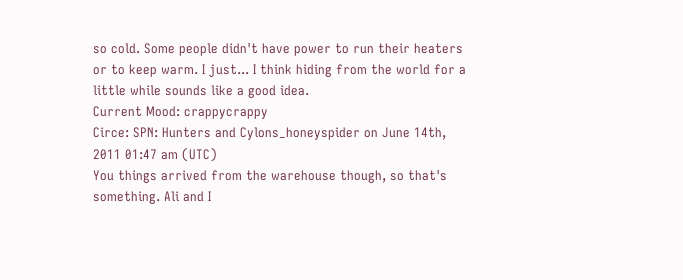so cold. Some people didn't have power to run their heaters or to keep warm. I just... I think hiding from the world for a little while sounds like a good idea.
Current Mood: crappycrappy
Circe: SPN: Hunters and Cylons_honeyspider on June 14th, 2011 01:47 am (UTC)
You things arrived from the warehouse though, so that's something. Ali and I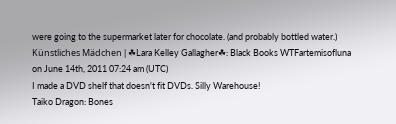were going to the supermarket later for chocolate. (and probably bottled water.)
Künstliches Mädchen | ☘Lara Kelley Gallagher☘: Black Books WTFartemisofluna on June 14th, 2011 07:24 am (UTC)
I made a DVD shelf that doesn't fit DVDs. Silly Warehouse!
Taiko Dragon: Bones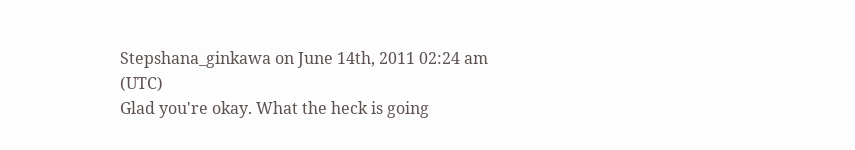Stepshana_ginkawa on June 14th, 2011 02:24 am (UTC)
Glad you're okay. What the heck is going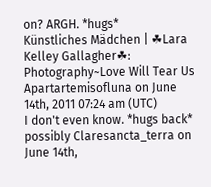on? ARGH. *hugs*
Künstliches Mädchen | ☘Lara Kelley Gallagher☘: Photography~Love Will Tear Us Apartartemisofluna on June 14th, 2011 07:24 am (UTC)
I don't even know. *hugs back*
possibly Claresancta_terra on June 14th,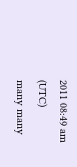2011 08:49 am (UTC)
many many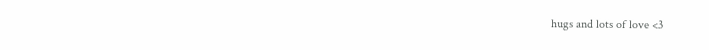hugs and lots of love <3